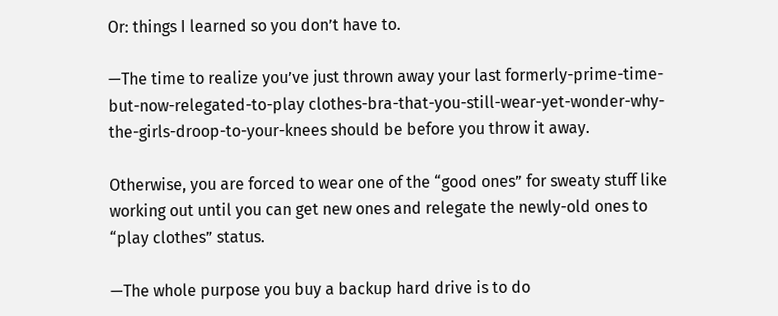Or: things I learned so you don’t have to.

—The time to realize you’ve just thrown away your last formerly-prime-time-but-now-relegated-to-play clothes-bra-that-you-still-wear-yet-wonder-why-the-girls-droop-to-your-knees should be before you throw it away.

Otherwise, you are forced to wear one of the “good ones” for sweaty stuff like working out until you can get new ones and relegate the newly-old ones to “play clothes” status.

—The whole purpose you buy a backup hard drive is to do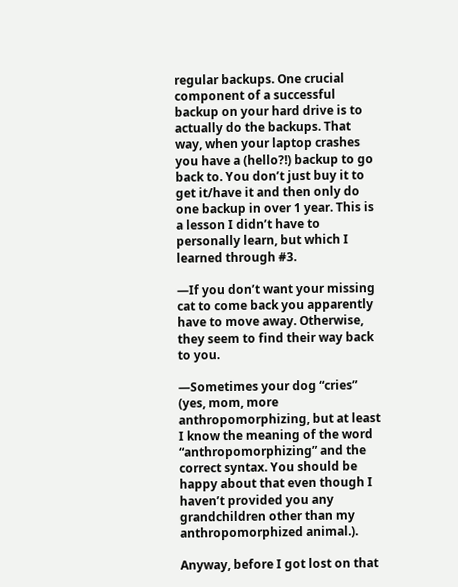regular backups. One crucial component of a successful backup on your hard drive is to actually do the backups. That way, when your laptop crashes you have a (hello?!) backup to go back to. You don’t just buy it to get it/have it and then only do one backup in over 1 year. This is a lesson I didn’t have to personally learn, but which I learned through #3.

—If you don’t want your missing cat to come back you apparently have to move away. Otherwise, they seem to find their way back to you.

—Sometimes your dog “cries” (yes, mom, more anthropomorphizing, but at least I know the meaning of the word “anthropomorphizing” and the correct syntax. You should be happy about that even though I haven’t provided you any grandchildren other than my anthropomorphized animal.).

Anyway, before I got lost on that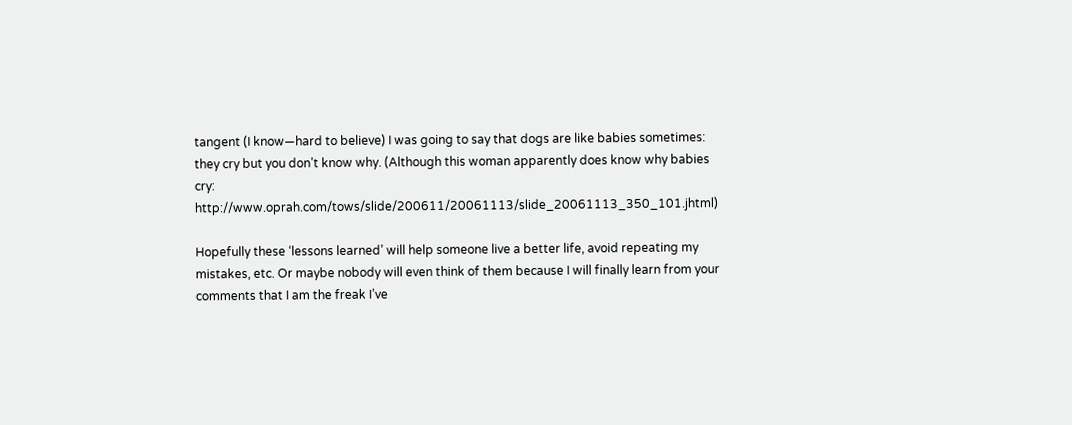tangent (I know—hard to believe) I was going to say that dogs are like babies sometimes: they cry but you don’t know why. (Although this woman apparently does know why babies cry: http://www.oprah.com/tows/slide/200611/20061113/slide_20061113_350_101.jhtml)

Hopefully these ‘lessons learned’ will help someone live a better life, avoid repeating my mistakes, etc. Or maybe nobody will even think of them because I will finally learn from your comments that I am the freak I’ve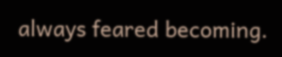always feared becoming.